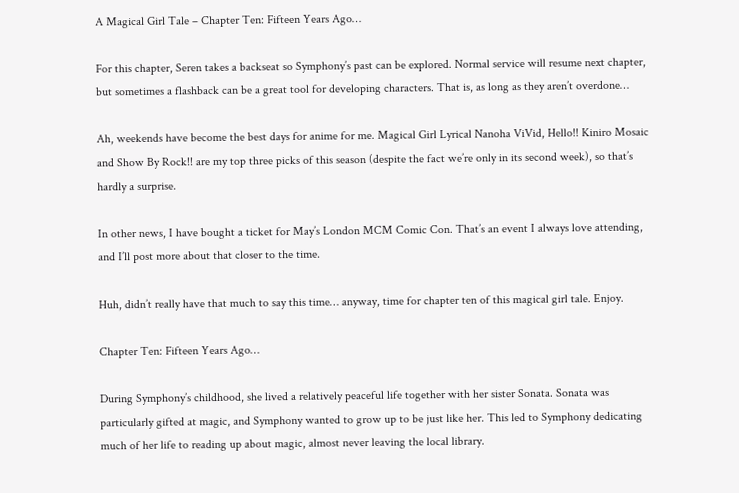A Magical Girl Tale – Chapter Ten: Fifteen Years Ago…

For this chapter, Seren takes a backseat so Symphony’s past can be explored. Normal service will resume next chapter, but sometimes a flashback can be a great tool for developing characters. That is, as long as they aren’t overdone…

Ah, weekends have become the best days for anime for me. Magical Girl Lyrical Nanoha ViVid, Hello!! Kiniro Mosaic and Show By Rock!! are my top three picks of this season (despite the fact we’re only in its second week), so that’s hardly a surprise.

In other news, I have bought a ticket for May’s London MCM Comic Con. That’s an event I always love attending, and I’ll post more about that closer to the time.

Huh, didn’t really have that much to say this time… anyway, time for chapter ten of this magical girl tale. Enjoy.

Chapter Ten: Fifteen Years Ago…

During Symphony’s childhood, she lived a relatively peaceful life together with her sister Sonata. Sonata was particularly gifted at magic, and Symphony wanted to grow up to be just like her. This led to Symphony dedicating much of her life to reading up about magic, almost never leaving the local library.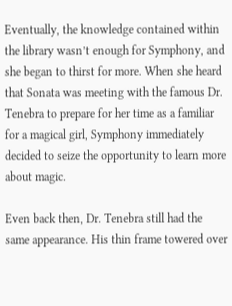Eventually, the knowledge contained within the library wasn’t enough for Symphony, and she began to thirst for more. When she heard that Sonata was meeting with the famous Dr. Tenebra to prepare for her time as a familiar for a magical girl, Symphony immediately decided to seize the opportunity to learn more about magic.

Even back then, Dr. Tenebra still had the same appearance. His thin frame towered over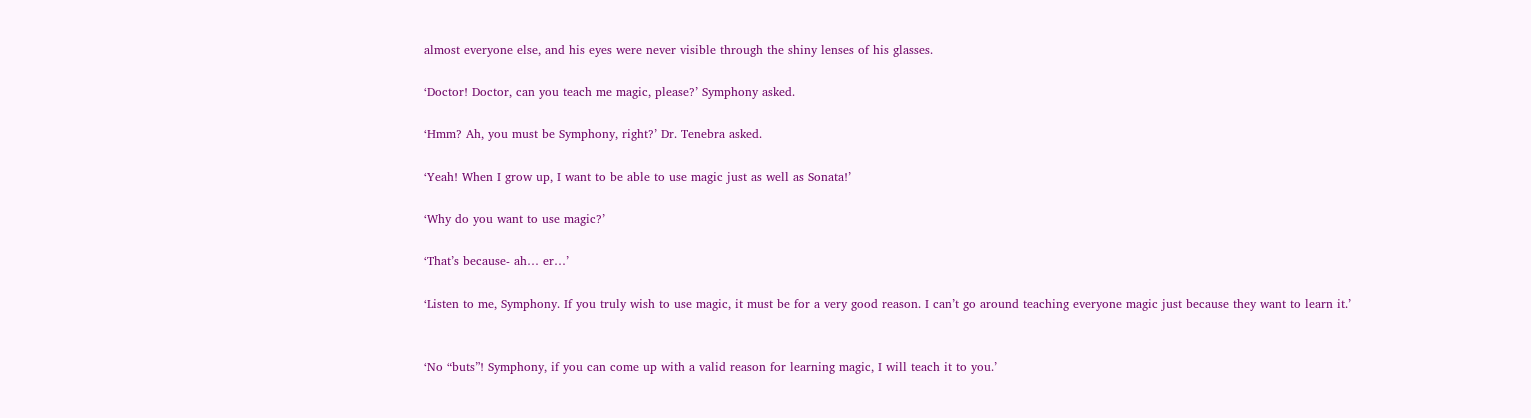almost everyone else, and his eyes were never visible through the shiny lenses of his glasses.

‘Doctor! Doctor, can you teach me magic, please?’ Symphony asked.

‘Hmm? Ah, you must be Symphony, right?’ Dr. Tenebra asked.

‘Yeah! When I grow up, I want to be able to use magic just as well as Sonata!’

‘Why do you want to use magic?’

‘That’s because- ah… er…’

‘Listen to me, Symphony. If you truly wish to use magic, it must be for a very good reason. I can’t go around teaching everyone magic just because they want to learn it.’


‘No “buts”! Symphony, if you can come up with a valid reason for learning magic, I will teach it to you.’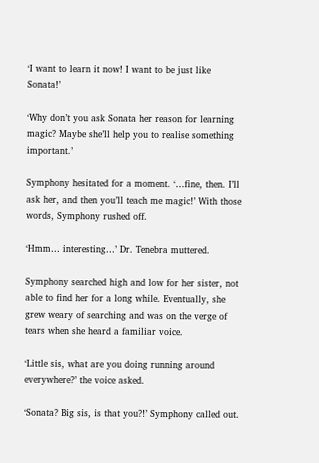‘I want to learn it now! I want to be just like Sonata!’

‘Why don’t you ask Sonata her reason for learning magic? Maybe she’ll help you to realise something important.’

Symphony hesitated for a moment. ‘…fine, then. I’ll ask her, and then you’ll teach me magic!’ With those words, Symphony rushed off.

‘Hmm… interesting…’ Dr. Tenebra muttered.

Symphony searched high and low for her sister, not able to find her for a long while. Eventually, she grew weary of searching and was on the verge of tears when she heard a familiar voice.

‘Little sis, what are you doing running around everywhere?’ the voice asked.

‘Sonata? Big sis, is that you?!’ Symphony called out.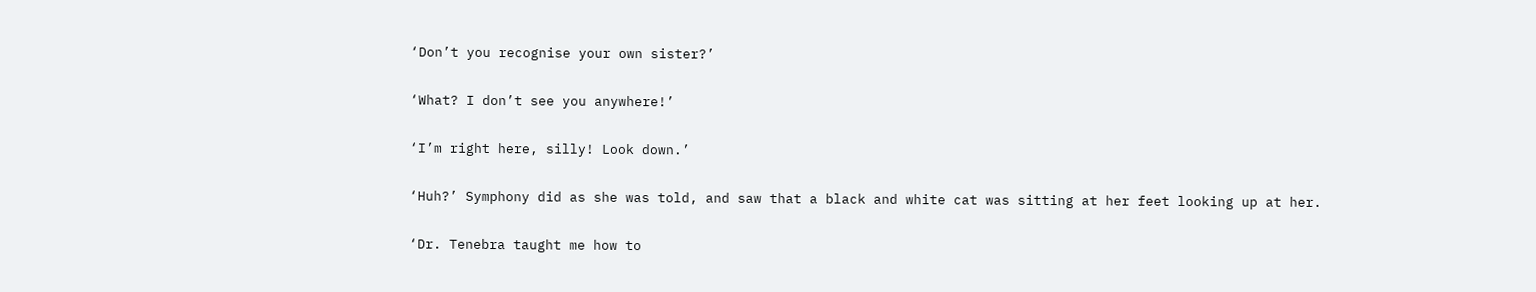‘Don’t you recognise your own sister?’

‘What? I don’t see you anywhere!’

‘I’m right here, silly! Look down.’

‘Huh?’ Symphony did as she was told, and saw that a black and white cat was sitting at her feet looking up at her.

‘Dr. Tenebra taught me how to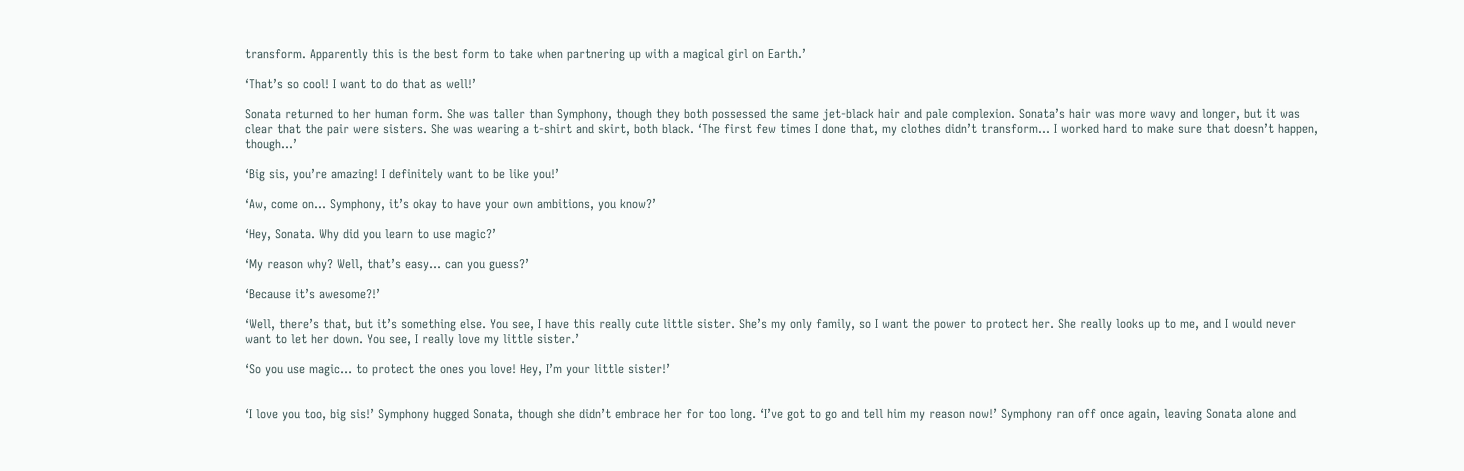transform. Apparently this is the best form to take when partnering up with a magical girl on Earth.’

‘That’s so cool! I want to do that as well!’

Sonata returned to her human form. She was taller than Symphony, though they both possessed the same jet-black hair and pale complexion. Sonata’s hair was more wavy and longer, but it was clear that the pair were sisters. She was wearing a t-shirt and skirt, both black. ‘The first few times I done that, my clothes didn’t transform… I worked hard to make sure that doesn’t happen, though…’

‘Big sis, you’re amazing! I definitely want to be like you!’

‘Aw, come on… Symphony, it’s okay to have your own ambitions, you know?’

‘Hey, Sonata. Why did you learn to use magic?’

‘My reason why? Well, that’s easy… can you guess?’

‘Because it’s awesome?!’

‘Well, there’s that, but it’s something else. You see, I have this really cute little sister. She’s my only family, so I want the power to protect her. She really looks up to me, and I would never want to let her down. You see, I really love my little sister.’

‘So you use magic… to protect the ones you love! Hey, I’m your little sister!’


‘I love you too, big sis!’ Symphony hugged Sonata, though she didn’t embrace her for too long. ‘I’ve got to go and tell him my reason now!’ Symphony ran off once again, leaving Sonata alone and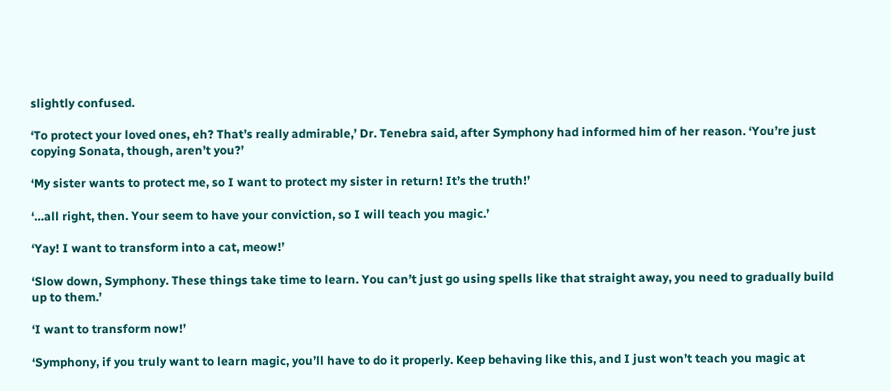slightly confused.

‘To protect your loved ones, eh? That’s really admirable,’ Dr. Tenebra said, after Symphony had informed him of her reason. ‘You’re just copying Sonata, though, aren’t you?’

‘My sister wants to protect me, so I want to protect my sister in return! It’s the truth!’

‘…all right, then. Your seem to have your conviction, so I will teach you magic.’

‘Yay! I want to transform into a cat, meow!’

‘Slow down, Symphony. These things take time to learn. You can’t just go using spells like that straight away, you need to gradually build up to them.’

‘I want to transform now!’

‘Symphony, if you truly want to learn magic, you’ll have to do it properly. Keep behaving like this, and I just won’t teach you magic at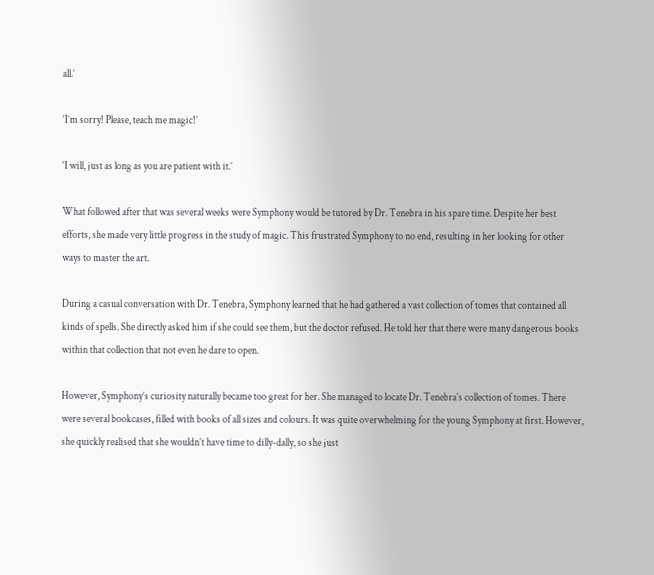all.’

‘I’m sorry! Please, teach me magic!’

‘I will, just as long as you are patient with it.’

What followed after that was several weeks were Symphony would be tutored by Dr. Tenebra in his spare time. Despite her best efforts, she made very little progress in the study of magic. This frustrated Symphony to no end, resulting in her looking for other ways to master the art.

During a casual conversation with Dr. Tenebra, Symphony learned that he had gathered a vast collection of tomes that contained all kinds of spells. She directly asked him if she could see them, but the doctor refused. He told her that there were many dangerous books within that collection that not even he dare to open.

However, Symphony’s curiosity naturally became too great for her. She managed to locate Dr. Tenebra’s collection of tomes. There were several bookcases, filled with books of all sizes and colours. It was quite overwhelming for the young Symphony at first. However, she quickly realised that she wouldn’t have time to dilly-dally, so she just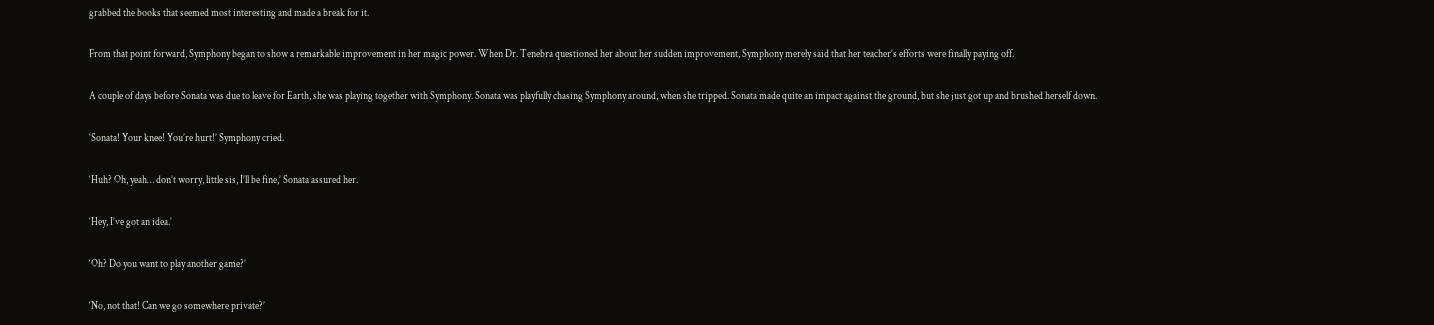grabbed the books that seemed most interesting and made a break for it.

From that point forward, Symphony began to show a remarkable improvement in her magic power. When Dr. Tenebra questioned her about her sudden improvement, Symphony merely said that her teacher’s efforts were finally paying off.

A couple of days before Sonata was due to leave for Earth, she was playing together with Symphony. Sonata was playfully chasing Symphony around, when she tripped. Sonata made quite an impact against the ground, but she just got up and brushed herself down.

‘Sonata! Your knee! You’re hurt!’ Symphony cried.

‘Huh? Oh, yeah… don’t worry, little sis, I’ll be fine,’ Sonata assured her.

‘Hey, I’ve got an idea.’

‘Oh? Do you want to play another game?’

‘No, not that! Can we go somewhere private?’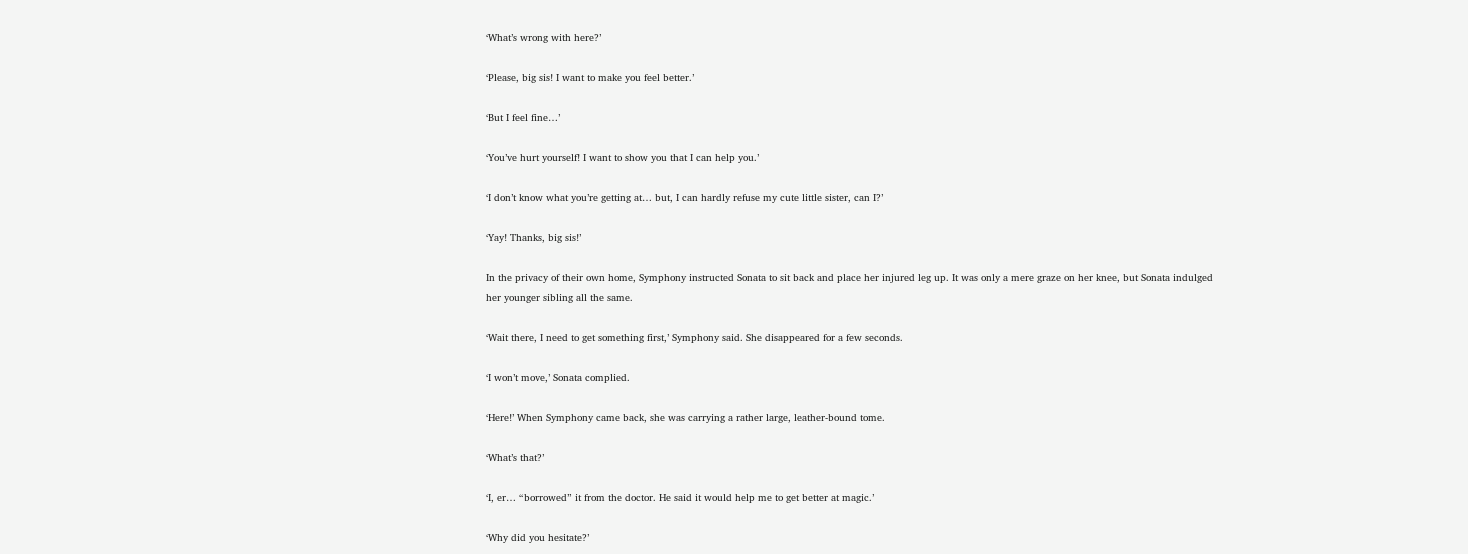‘What’s wrong with here?’

‘Please, big sis! I want to make you feel better.’

‘But I feel fine…’

‘You’ve hurt yourself! I want to show you that I can help you.’

‘I don’t know what you’re getting at… but, I can hardly refuse my cute little sister, can I?’

‘Yay! Thanks, big sis!’

In the privacy of their own home, Symphony instructed Sonata to sit back and place her injured leg up. It was only a mere graze on her knee, but Sonata indulged her younger sibling all the same.

‘Wait there, I need to get something first,’ Symphony said. She disappeared for a few seconds.

‘I won’t move,’ Sonata complied.

‘Here!’ When Symphony came back, she was carrying a rather large, leather-bound tome.

‘What’s that?’

‘I, er… “borrowed” it from the doctor. He said it would help me to get better at magic.’

‘Why did you hesitate?’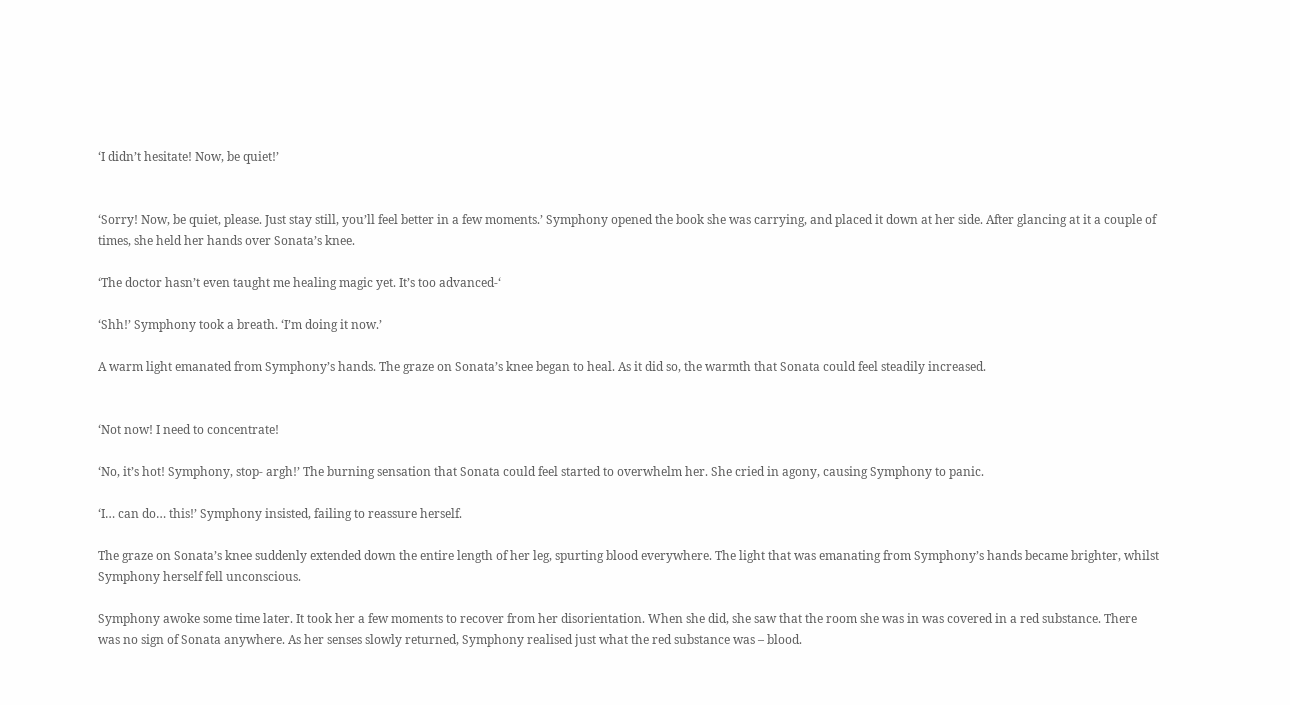‘I didn’t hesitate! Now, be quiet!’


‘Sorry! Now, be quiet, please. Just stay still, you’ll feel better in a few moments.’ Symphony opened the book she was carrying, and placed it down at her side. After glancing at it a couple of times, she held her hands over Sonata’s knee.

‘The doctor hasn’t even taught me healing magic yet. It’s too advanced-‘

‘Shh!’ Symphony took a breath. ‘I’m doing it now.’

A warm light emanated from Symphony’s hands. The graze on Sonata’s knee began to heal. As it did so, the warmth that Sonata could feel steadily increased.


‘Not now! I need to concentrate!

‘No, it’s hot! Symphony, stop- argh!’ The burning sensation that Sonata could feel started to overwhelm her. She cried in agony, causing Symphony to panic.

‘I… can do… this!’ Symphony insisted, failing to reassure herself.

The graze on Sonata’s knee suddenly extended down the entire length of her leg, spurting blood everywhere. The light that was emanating from Symphony’s hands became brighter, whilst Symphony herself fell unconscious.

Symphony awoke some time later. It took her a few moments to recover from her disorientation. When she did, she saw that the room she was in was covered in a red substance. There was no sign of Sonata anywhere. As her senses slowly returned, Symphony realised just what the red substance was – blood.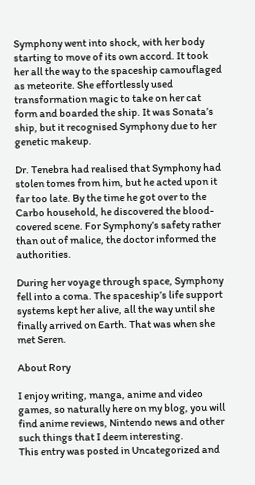Symphony went into shock, with her body starting to move of its own accord. It took her all the way to the spaceship camouflaged as meteorite. She effortlessly used transformation magic to take on her cat form and boarded the ship. It was Sonata’s ship, but it recognised Symphony due to her genetic makeup.

Dr. Tenebra had realised that Symphony had stolen tomes from him, but he acted upon it far too late. By the time he got over to the Carbo household, he discovered the blood-covered scene. For Symphony’s safety rather than out of malice, the doctor informed the authorities.

During her voyage through space, Symphony fell into a coma. The spaceship’s life support systems kept her alive, all the way until she finally arrived on Earth. That was when she met Seren.

About Rory

I enjoy writing, manga, anime and video games, so naturally here on my blog, you will find anime reviews, Nintendo news and other such things that I deem interesting.
This entry was posted in Uncategorized and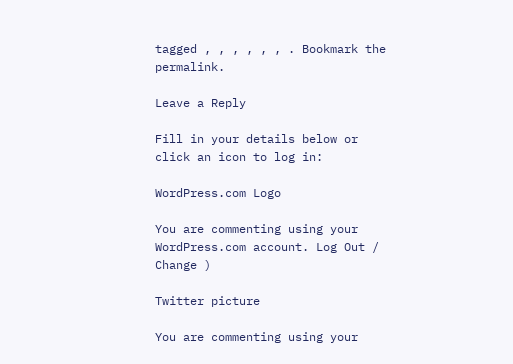tagged , , , , , , . Bookmark the permalink.

Leave a Reply

Fill in your details below or click an icon to log in:

WordPress.com Logo

You are commenting using your WordPress.com account. Log Out /  Change )

Twitter picture

You are commenting using your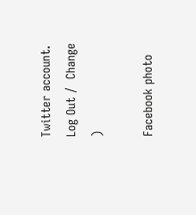Twitter account. Log Out /  Change )

Facebook photo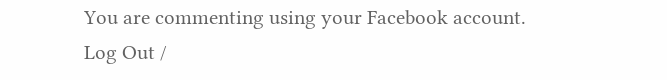You are commenting using your Facebook account. Log Out /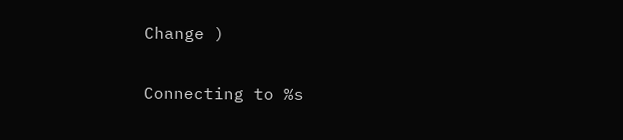Change )

Connecting to %s